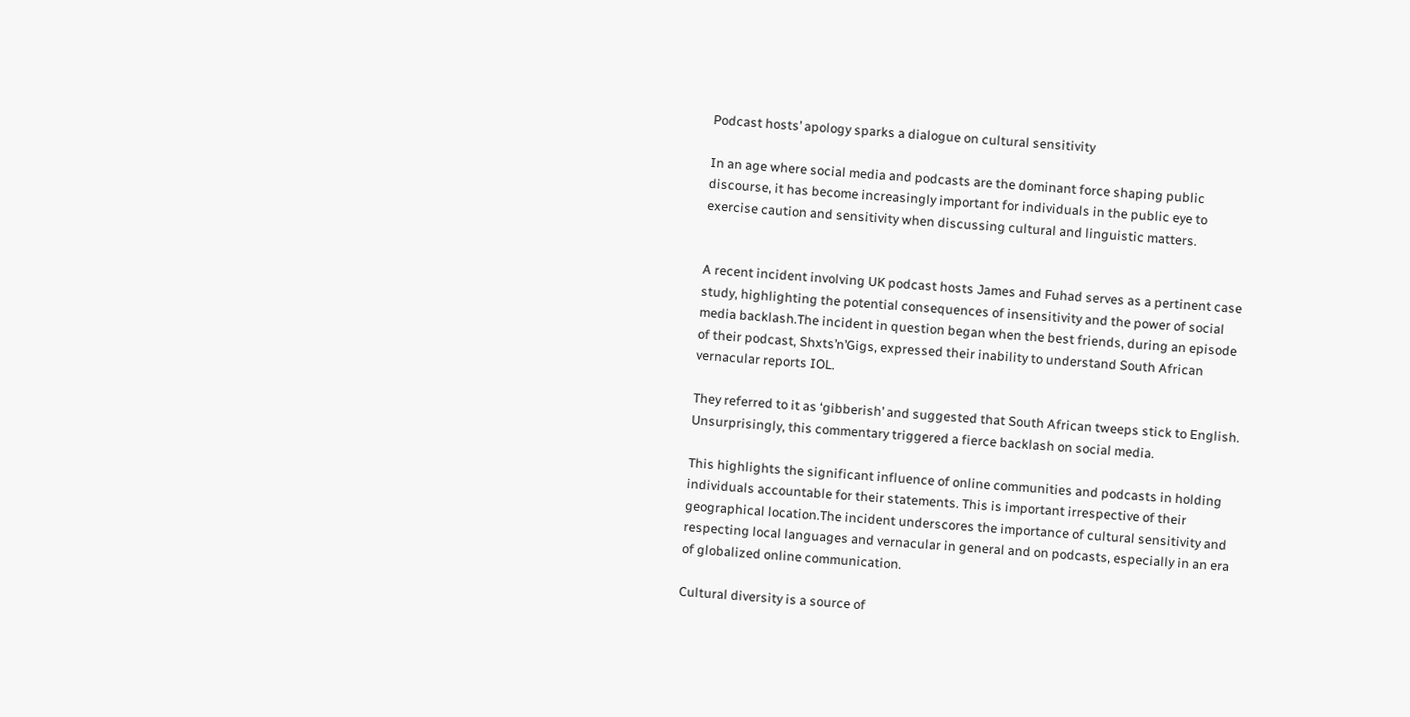Podcast hosts’ apology sparks a dialogue on cultural sensitivity

In an age where social media and podcasts are the dominant force shaping public discourse, it has become increasingly important for individuals in the public eye to exercise caution and sensitivity when discussing cultural and linguistic matters.


A recent incident involving UK podcast hosts James and Fuhad serves as a pertinent case study, highlighting the potential consequences of insensitivity and the power of social media backlash.The incident in question began when the best friends, during an episode of their podcast, Shxts’n’Gigs, expressed their inability to understand South African vernacular reports IOL.

They referred to it as ‘gibberish’ and suggested that South African tweeps stick to English. Unsurprisingly, this commentary triggered a fierce backlash on social media.

This highlights the significant influence of online communities and podcasts in holding individuals accountable for their statements. This is important irrespective of their geographical location.The incident underscores the importance of cultural sensitivity and respecting local languages and vernacular in general and on podcasts, especially in an era of globalized online communication.

Cultural diversity is a source of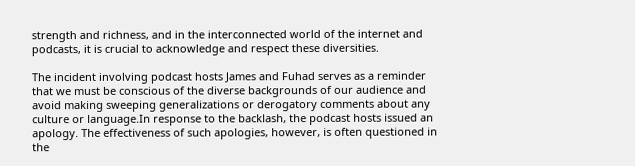strength and richness, and in the interconnected world of the internet and podcasts, it is crucial to acknowledge and respect these diversities.

The incident involving podcast hosts James and Fuhad serves as a reminder that we must be conscious of the diverse backgrounds of our audience and avoid making sweeping generalizations or derogatory comments about any culture or language.In response to the backlash, the podcast hosts issued an apology. The effectiveness of such apologies, however, is often questioned in the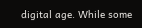digital age. While some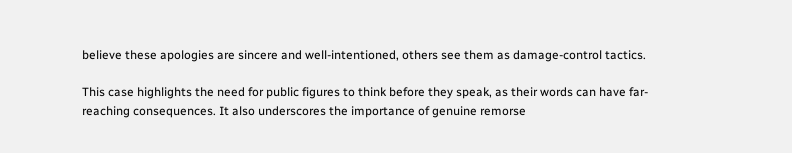believe these apologies are sincere and well-intentioned, others see them as damage-control tactics.

This case highlights the need for public figures to think before they speak, as their words can have far-reaching consequences. It also underscores the importance of genuine remorse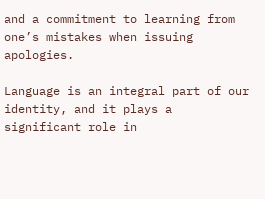and a commitment to learning from one’s mistakes when issuing apologies.

Language is an integral part of our identity, and it plays a significant role in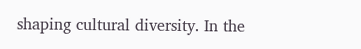shaping cultural diversity. In the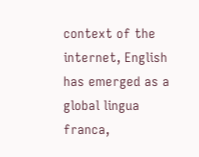context of the internet, English has emerged as a global lingua franca,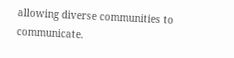allowing diverse communities to communicate.